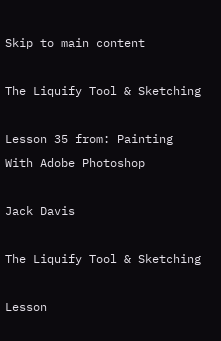Skip to main content

The Liquify Tool & Sketching

Lesson 35 from: Painting With Adobe Photoshop

Jack Davis

The Liquify Tool & Sketching

Lesson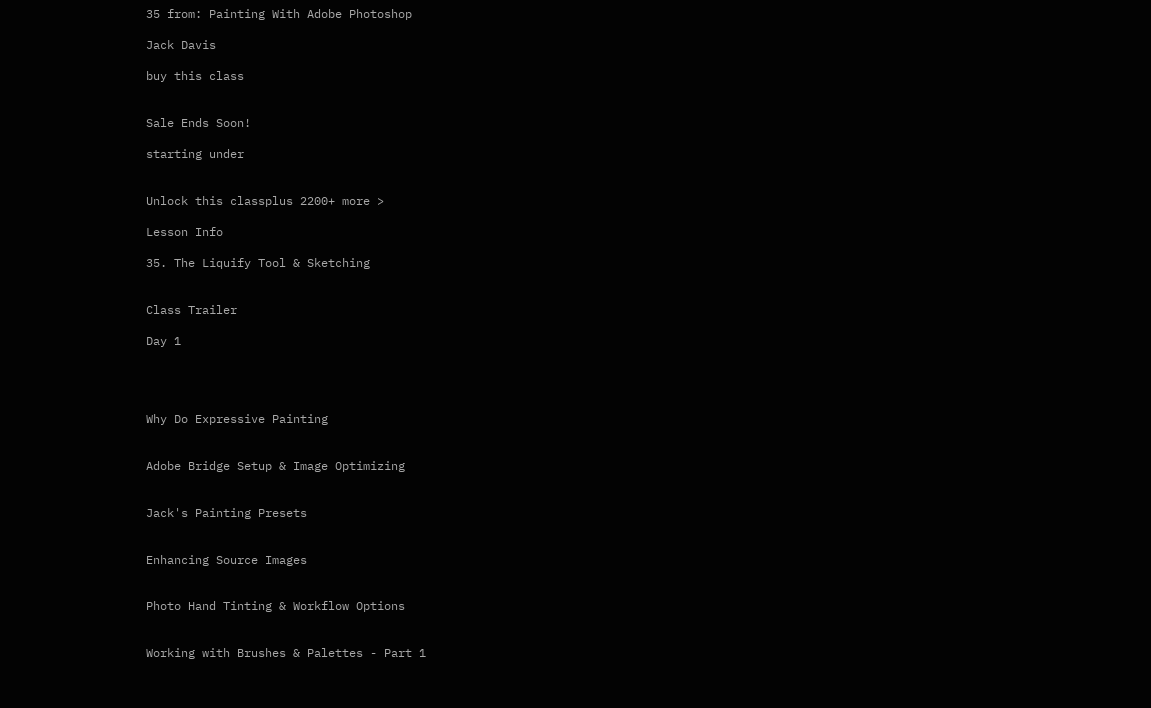35 from: Painting With Adobe Photoshop

Jack Davis

buy this class


Sale Ends Soon!

starting under


Unlock this classplus 2200+ more >

Lesson Info

35. The Liquify Tool & Sketching


Class Trailer

Day 1




Why Do Expressive Painting


Adobe Bridge Setup & Image Optimizing


Jack's Painting Presets


Enhancing Source Images


Photo Hand Tinting & Workflow Options


Working with Brushes & Palettes - Part 1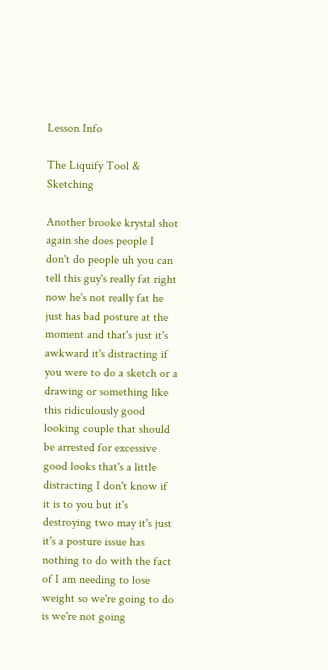Lesson Info

The Liquify Tool & Sketching

Another brooke krystal shot again she does people I don't do people uh you can tell this guy's really fat right now he's not really fat he just has bad posture at the moment and that's just it's awkward it's distracting if you were to do a sketch or a drawing or something like this ridiculously good looking couple that should be arrested for excessive good looks that's a little distracting I don't know if it is to you but it's destroying two may it's just it's a posture issue has nothing to do with the fact of I am needing to lose weight so we're going to do is we're not going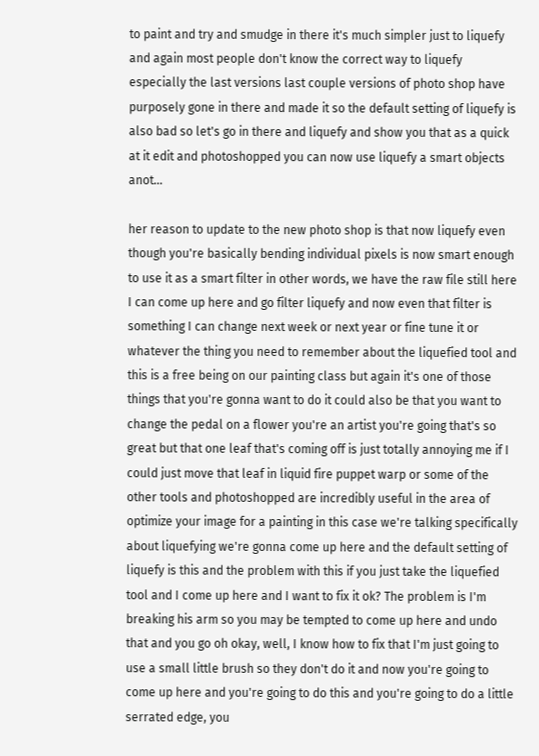to paint and try and smudge in there it's much simpler just to liquefy and again most people don't know the correct way to liquefy especially the last versions last couple versions of photo shop have purposely gone in there and made it so the default setting of liquefy is also bad so let's go in there and liquefy and show you that as a quick at it edit and photoshopped you can now use liquefy a smart objects anot...

her reason to update to the new photo shop is that now liquefy even though you're basically bending individual pixels is now smart enough to use it as a smart filter in other words, we have the raw file still here I can come up here and go filter liquefy and now even that filter is something I can change next week or next year or fine tune it or whatever the thing you need to remember about the liquefied tool and this is a free being on our painting class but again it's one of those things that you're gonna want to do it could also be that you want to change the pedal on a flower you're an artist you're going that's so great but that one leaf that's coming off is just totally annoying me if I could just move that leaf in liquid fire puppet warp or some of the other tools and photoshopped are incredibly useful in the area of optimize your image for a painting in this case we're talking specifically about liquefying we're gonna come up here and the default setting of liquefy is this and the problem with this if you just take the liquefied tool and I come up here and I want to fix it ok? The problem is I'm breaking his arm so you may be tempted to come up here and undo that and you go oh okay, well, I know how to fix that I'm just going to use a small little brush so they don't do it and now you're going to come up here and you're going to do this and you're going to do a little serrated edge, you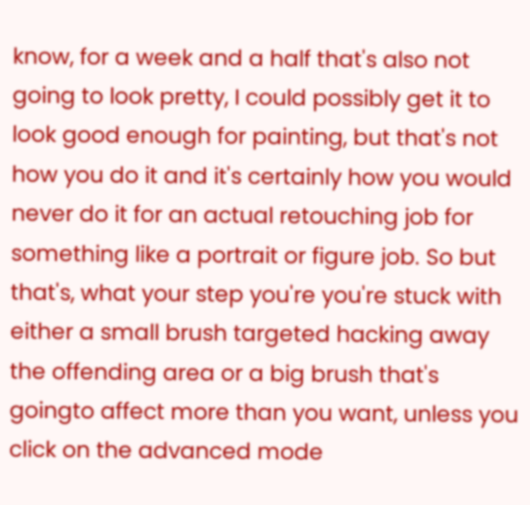know, for a week and a half that's also not going to look pretty, I could possibly get it to look good enough for painting, but that's not how you do it and it's certainly how you would never do it for an actual retouching job for something like a portrait or figure job. So but that's, what your step you're you're stuck with either a small brush targeted hacking away the offending area or a big brush that's goingto affect more than you want, unless you click on the advanced mode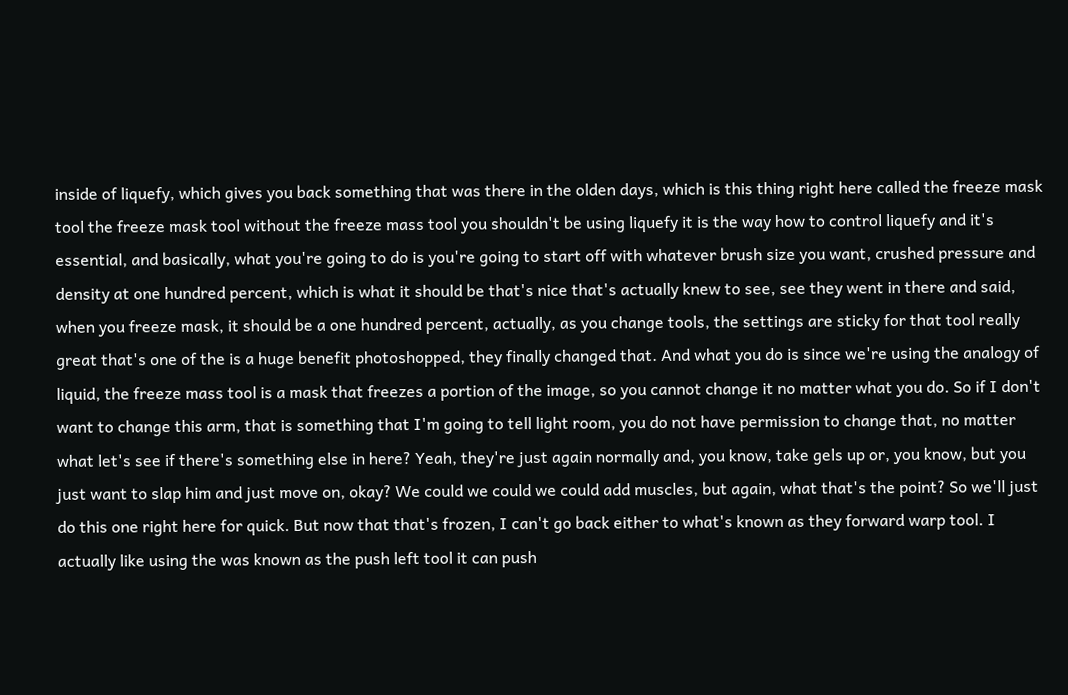inside of liquefy, which gives you back something that was there in the olden days, which is this thing right here called the freeze mask tool the freeze mask tool without the freeze mass tool you shouldn't be using liquefy it is the way how to control liquefy and it's essential, and basically, what you're going to do is you're going to start off with whatever brush size you want, crushed pressure and density at one hundred percent, which is what it should be that's nice that's actually knew to see, see they went in there and said, when you freeze mask, it should be a one hundred percent, actually, as you change tools, the settings are sticky for that tool really great that's one of the is a huge benefit photoshopped, they finally changed that. And what you do is since we're using the analogy of liquid, the freeze mass tool is a mask that freezes a portion of the image, so you cannot change it no matter what you do. So if I don't want to change this arm, that is something that I'm going to tell light room, you do not have permission to change that, no matter what let's see if there's something else in here? Yeah, they're just again normally and, you know, take gels up or, you know, but you just want to slap him and just move on, okay? We could we could we could add muscles, but again, what that's the point? So we'll just do this one right here for quick. But now that that's frozen, I can't go back either to what's known as they forward warp tool. I actually like using the was known as the push left tool it can push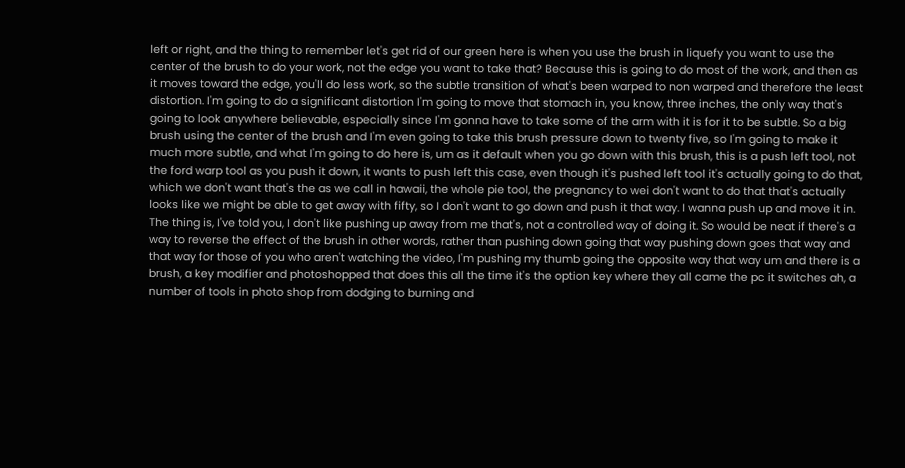left or right, and the thing to remember let's get rid of our green here is when you use the brush in liquefy you want to use the center of the brush to do your work, not the edge you want to take that? Because this is going to do most of the work, and then as it moves toward the edge, you'll do less work, so the subtle transition of what's been warped to non warped and therefore the least distortion. I'm going to do a significant distortion I'm going to move that stomach in, you know, three inches, the only way that's going to look anywhere believable, especially since I'm gonna have to take some of the arm with it is for it to be subtle. So a big brush using the center of the brush and I'm even going to take this brush pressure down to twenty five, so I'm going to make it much more subtle, and what I'm going to do here is, um as it default when you go down with this brush, this is a push left tool, not the ford warp tool as you push it down, it wants to push left this case, even though it's pushed left tool it's actually going to do that, which we don't want that's the as we call in hawaii, the whole pie tool, the pregnancy to wei don't want to do that that's actually looks like we might be able to get away with fifty, so I don't want to go down and push it that way. I wanna push up and move it in. The thing is, I've told you, I don't like pushing up away from me that's, not a controlled way of doing it. So would be neat if there's a way to reverse the effect of the brush in other words, rather than pushing down going that way pushing down goes that way and that way for those of you who aren't watching the video, I'm pushing my thumb going the opposite way that way um and there is a brush, a key modifier and photoshopped that does this all the time it's the option key where they all came the pc it switches ah, a number of tools in photo shop from dodging to burning and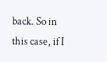back. So in this case, if I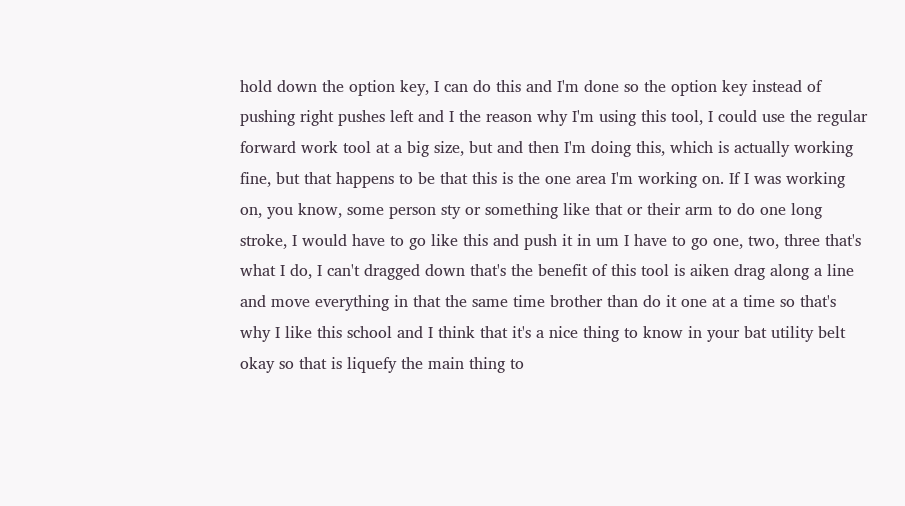hold down the option key, I can do this and I'm done so the option key instead of pushing right pushes left and I the reason why I'm using this tool, I could use the regular forward work tool at a big size, but and then I'm doing this, which is actually working fine, but that happens to be that this is the one area I'm working on. If I was working on, you know, some person sty or something like that or their arm to do one long stroke, I would have to go like this and push it in um I have to go one, two, three that's what I do, I can't dragged down that's the benefit of this tool is aiken drag along a line and move everything in that the same time brother than do it one at a time so that's why I like this school and I think that it's a nice thing to know in your bat utility belt okay so that is liquefy the main thing to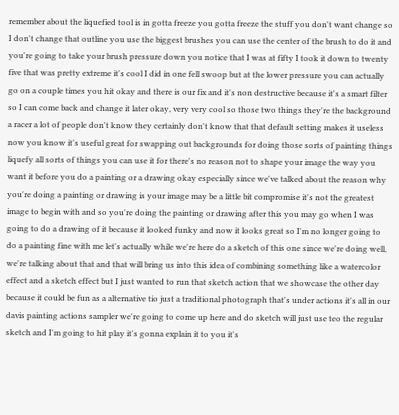remember about the liquefied tool is in gotta freeze you gotta freeze the stuff you don't want change so I don't change that outline you use the biggest brushes you can use the center of the brush to do it and you're going to take your brush pressure down you notice that I was at fifty I took it down to twenty five that was pretty extreme it's cool I did in one fell swoop but at the lower pressure you can actually go on a couple times you hit okay and there is our fix and it's non destructive because it's a smart filter so I can come back and change it later okay, very very cool so those two things they're the background a racer a lot of people don't know they certainly don't know that that default setting makes it useless now you know it's useful great for swapping out backgrounds for doing those sorts of painting things liquefy all sorts of things you can use it for there's no reason not to shape your image the way you want it before you do a painting or a drawing okay especially since we've talked about the reason why you're doing a painting or drawing is your image may be a little bit compromise it's not the greatest image to begin with and so you're doing the painting or drawing after this you may go when I was going to do a drawing of it because it looked funky and now it looks great so I'm no longer going to do a painting fine with me let's actually while we're here do a sketch of this one since we're doing well, we're talking about that and that will bring us into this idea of combining something like a watercolor effect and a sketch effect but I just wanted to run that sketch action that we showcase the other day because it could be fun as a alternative tio just a traditional photograph that's under actions it's all in our davis painting actions sampler we're going to come up here and do sketch will just use teo the regular sketch and I'm going to hit play it's gonna explain it to you it's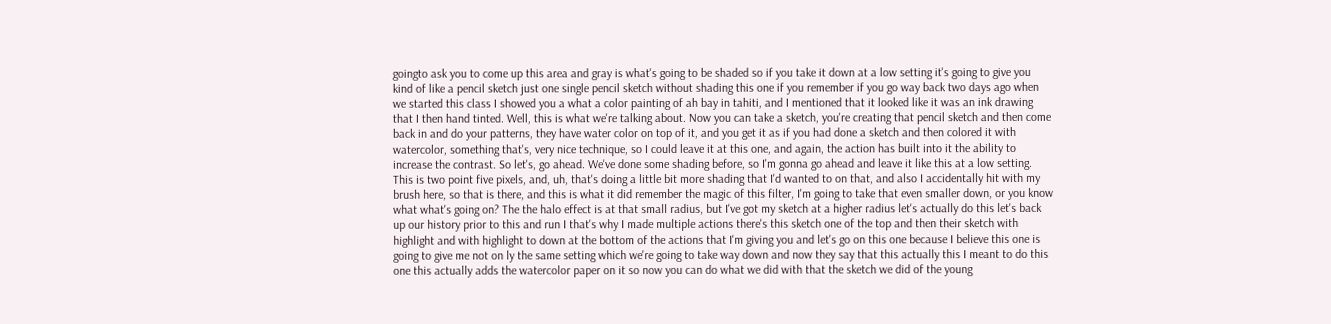goingto ask you to come up this area and gray is what's going to be shaded so if you take it down at a low setting it's going to give you kind of like a pencil sketch just one single pencil sketch without shading this one if you remember if you go way back two days ago when we started this class I showed you a what a color painting of ah bay in tahiti, and I mentioned that it looked like it was an ink drawing that I then hand tinted. Well, this is what we're talking about. Now you can take a sketch, you're creating that pencil sketch and then come back in and do your patterns, they have water color on top of it, and you get it as if you had done a sketch and then colored it with watercolor, something that's, very nice technique, so I could leave it at this one, and again, the action has built into it the ability to increase the contrast. So let's, go ahead. We've done some shading before, so I'm gonna go ahead and leave it like this at a low setting. This is two point five pixels, and, uh, that's doing a little bit more shading that I'd wanted to on that, and also I accidentally hit with my brush here, so that is there, and this is what it did remember the magic of this filter, I'm going to take that even smaller down, or you know what what's going on? The the halo effect is at that small radius, but I've got my sketch at a higher radius let's actually do this let's back up our history prior to this and run I that's why I made multiple actions there's this sketch one of the top and then their sketch with highlight and with highlight to down at the bottom of the actions that I'm giving you and let's go on this one because I believe this one is going to give me not on ly the same setting which we're going to take way down and now they say that this actually this I meant to do this one this actually adds the watercolor paper on it so now you can do what we did with that the sketch we did of the young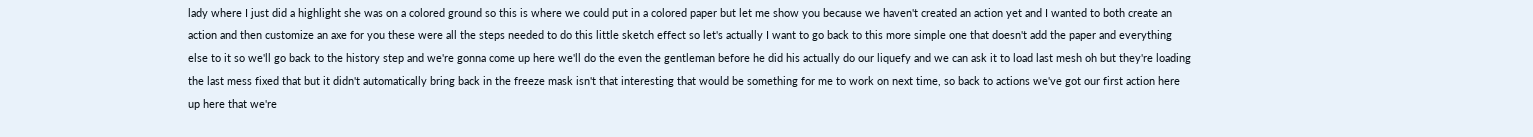lady where I just did a highlight she was on a colored ground so this is where we could put in a colored paper but let me show you because we haven't created an action yet and I wanted to both create an action and then customize an axe for you these were all the steps needed to do this little sketch effect so let's actually I want to go back to this more simple one that doesn't add the paper and everything else to it so we'll go back to the history step and we're gonna come up here we'll do the even the gentleman before he did his actually do our liquefy and we can ask it to load last mesh oh but they're loading the last mess fixed that but it didn't automatically bring back in the freeze mask isn't that interesting that would be something for me to work on next time, so back to actions we've got our first action here up here that we're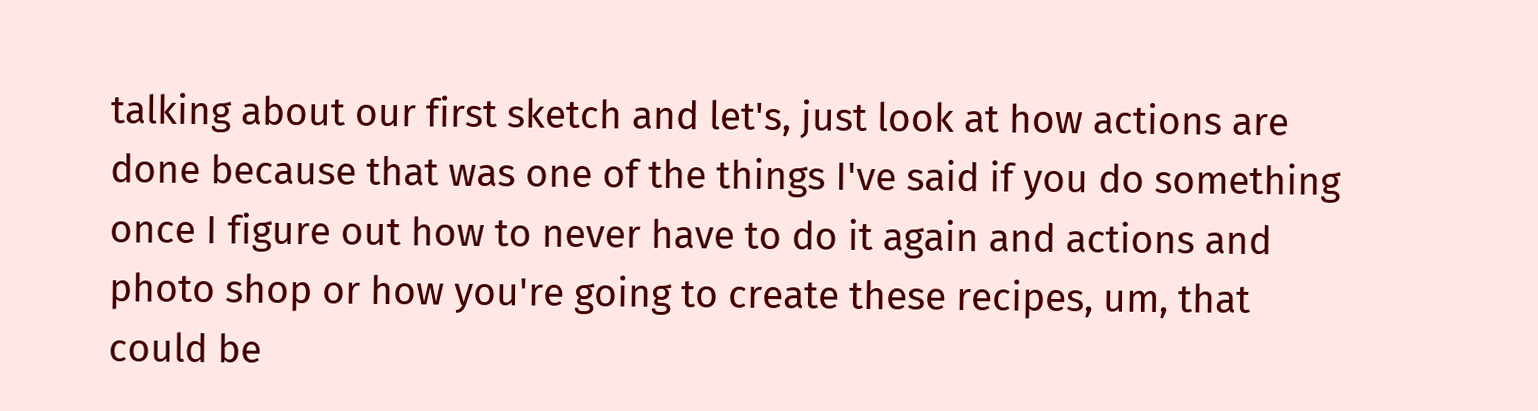talking about our first sketch and let's, just look at how actions are done because that was one of the things I've said if you do something once I figure out how to never have to do it again and actions and photo shop or how you're going to create these recipes, um, that could be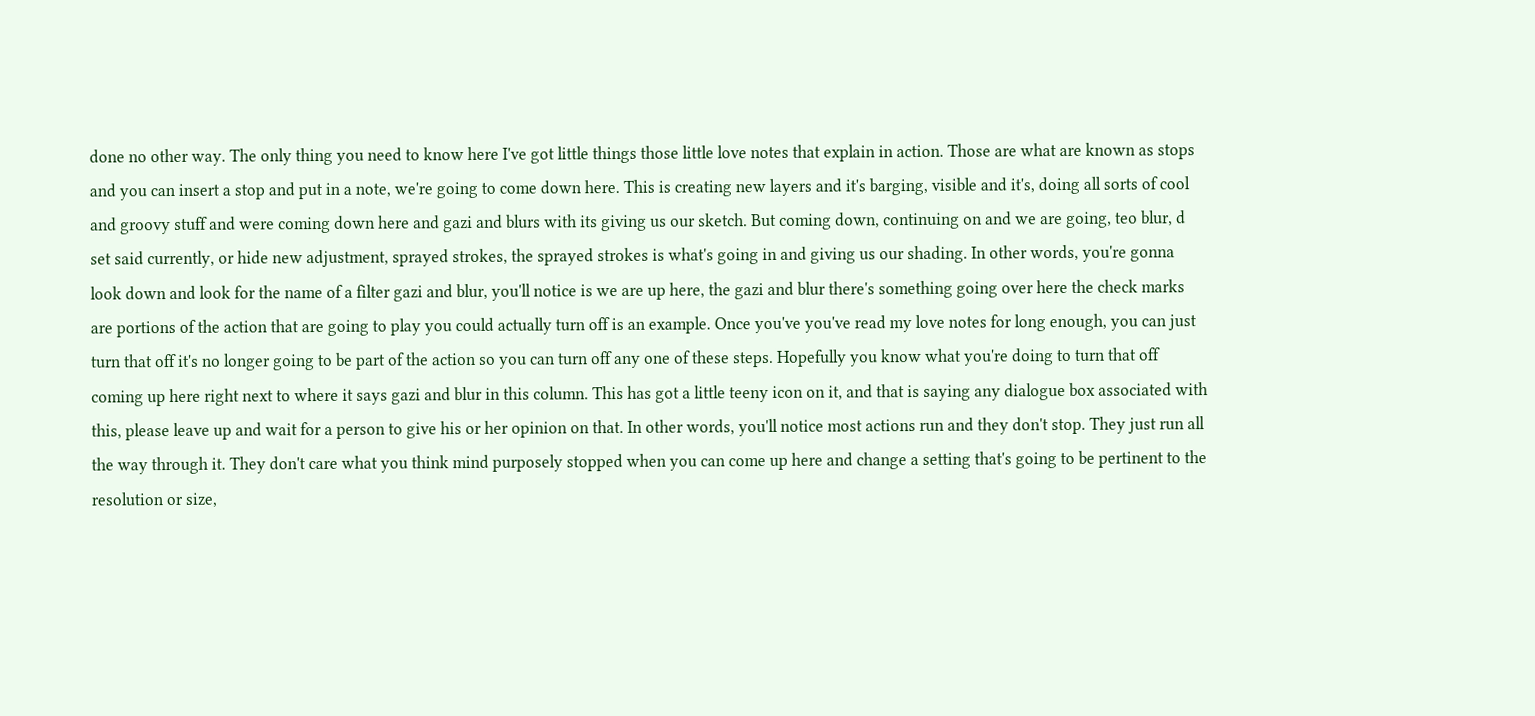done no other way. The only thing you need to know here I've got little things those little love notes that explain in action. Those are what are known as stops and you can insert a stop and put in a note, we're going to come down here. This is creating new layers and it's barging, visible and it's, doing all sorts of cool and groovy stuff and were coming down here and gazi and blurs with its giving us our sketch. But coming down, continuing on and we are going, teo blur, d set said currently, or hide new adjustment, sprayed strokes, the sprayed strokes is what's going in and giving us our shading. In other words, you're gonna look down and look for the name of a filter gazi and blur, you'll notice is we are up here, the gazi and blur there's something going over here the check marks are portions of the action that are going to play you could actually turn off is an example. Once you've you've read my love notes for long enough, you can just turn that off it's no longer going to be part of the action so you can turn off any one of these steps. Hopefully you know what you're doing to turn that off coming up here right next to where it says gazi and blur in this column. This has got a little teeny icon on it, and that is saying any dialogue box associated with this, please leave up and wait for a person to give his or her opinion on that. In other words, you'll notice most actions run and they don't stop. They just run all the way through it. They don't care what you think mind purposely stopped when you can come up here and change a setting that's going to be pertinent to the resolution or size,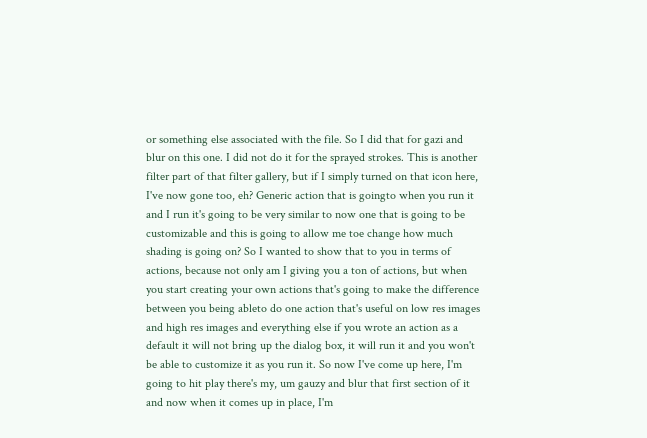or something else associated with the file. So I did that for gazi and blur on this one. I did not do it for the sprayed strokes. This is another filter part of that filter gallery, but if I simply turned on that icon here, I've now gone too, eh? Generic action that is goingto when you run it and I run it's going to be very similar to now one that is going to be customizable and this is going to allow me toe change how much shading is going on? So I wanted to show that to you in terms of actions, because not only am I giving you a ton of actions, but when you start creating your own actions that's going to make the difference between you being ableto do one action that's useful on low res images and high res images and everything else if you wrote an action as a default it will not bring up the dialog box, it will run it and you won't be able to customize it as you run it. So now I've come up here, I'm going to hit play there's my, um gauzy and blur that first section of it and now when it comes up in place, I'm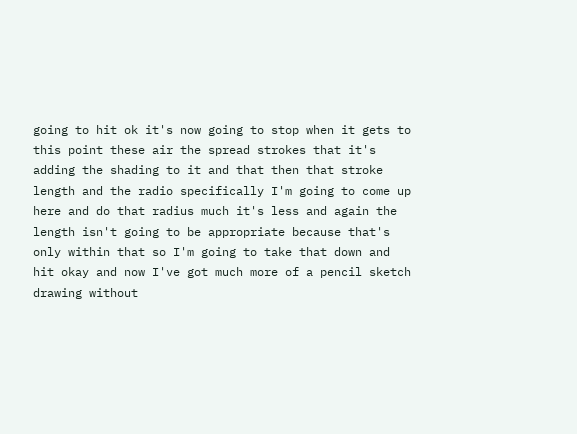going to hit ok it's now going to stop when it gets to this point these air the spread strokes that it's adding the shading to it and that then that stroke length and the radio specifically I'm going to come up here and do that radius much it's less and again the length isn't going to be appropriate because that's only within that so I'm going to take that down and hit okay and now I've got much more of a pencil sketch drawing without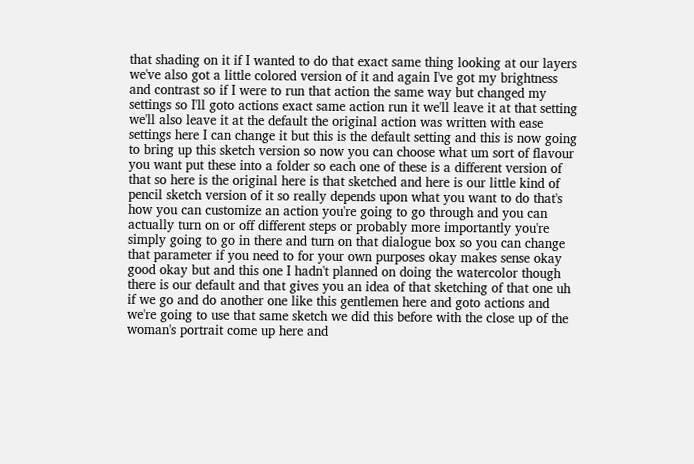that shading on it if I wanted to do that exact same thing looking at our layers we've also got a little colored version of it and again I've got my brightness and contrast so if I were to run that action the same way but changed my settings so I'll goto actions exact same action run it we'll leave it at that setting we'll also leave it at the default the original action was written with ease settings here I can change it but this is the default setting and this is now going to bring up this sketch version so now you can choose what um sort of flavour you want put these into a folder so each one of these is a different version of that so here is the original here is that sketched and here is our little kind of pencil sketch version of it so really depends upon what you want to do that's how you can customize an action you're going to go through and you can actually turn on or off different steps or probably more importantly you're simply going to go in there and turn on that dialogue box so you can change that parameter if you need to for your own purposes okay makes sense okay good okay but and this one I hadn't planned on doing the watercolor though there is our default and that gives you an idea of that sketching of that one uh if we go and do another one like this gentlemen here and goto actions and we're going to use that same sketch we did this before with the close up of the woman's portrait come up here and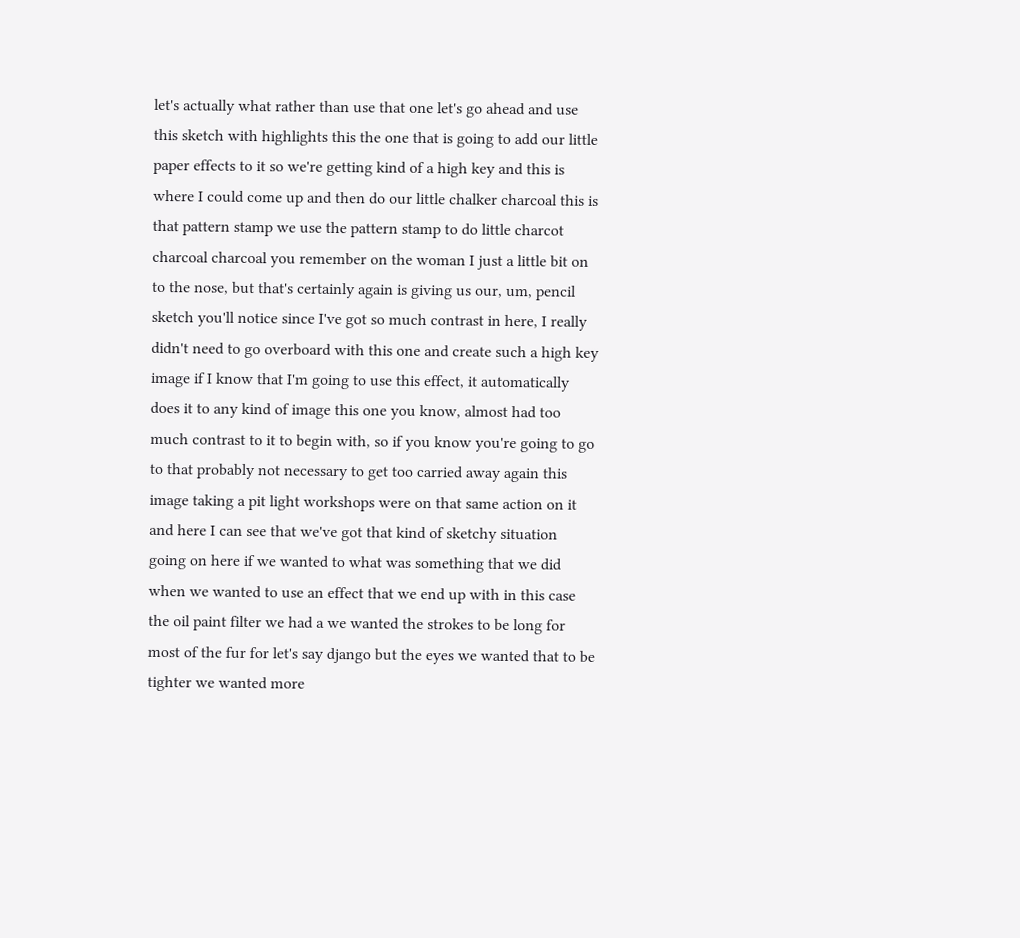let's actually what rather than use that one let's go ahead and use this sketch with highlights this the one that is going to add our little paper effects to it so we're getting kind of a high key and this is where I could come up and then do our little chalker charcoal this is that pattern stamp we use the pattern stamp to do little charcot charcoal charcoal you remember on the woman I just a little bit on to the nose, but that's certainly again is giving us our, um, pencil sketch you'll notice since I've got so much contrast in here, I really didn't need to go overboard with this one and create such a high key image if I know that I'm going to use this effect, it automatically does it to any kind of image this one you know, almost had too much contrast to it to begin with, so if you know you're going to go to that probably not necessary to get too carried away again this image taking a pit light workshops were on that same action on it and here I can see that we've got that kind of sketchy situation going on here if we wanted to what was something that we did when we wanted to use an effect that we end up with in this case the oil paint filter we had a we wanted the strokes to be long for most of the fur for let's say django but the eyes we wanted that to be tighter we wanted more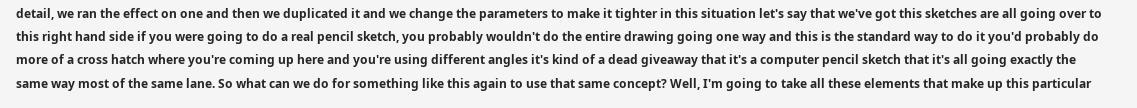detail, we ran the effect on one and then we duplicated it and we change the parameters to make it tighter in this situation let's say that we've got this sketches are all going over to this right hand side if you were going to do a real pencil sketch, you probably wouldn't do the entire drawing going one way and this is the standard way to do it you'd probably do more of a cross hatch where you're coming up here and you're using different angles it's kind of a dead giveaway that it's a computer pencil sketch that it's all going exactly the same way most of the same lane. So what can we do for something like this again to use that same concept? Well, I'm going to take all these elements that make up this particular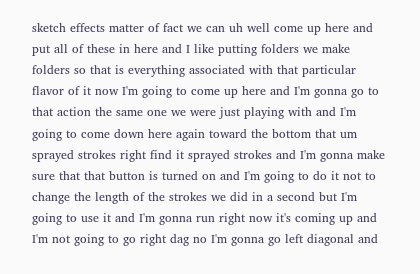sketch effects matter of fact we can uh well come up here and put all of these in here and I like putting folders we make folders so that is everything associated with that particular flavor of it now I'm going to come up here and I'm gonna go to that action the same one we were just playing with and I'm going to come down here again toward the bottom that um sprayed strokes right find it sprayed strokes and I'm gonna make sure that that button is turned on and I'm going to do it not to change the length of the strokes we did in a second but I'm going to use it and I'm gonna run right now it's coming up and I'm not going to go right dag no I'm gonna go left diagonal and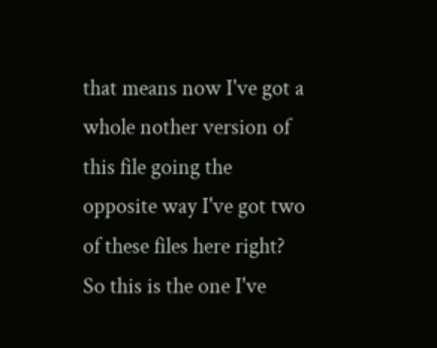that means now I've got a whole nother version of this file going the opposite way I've got two of these files here right? So this is the one I've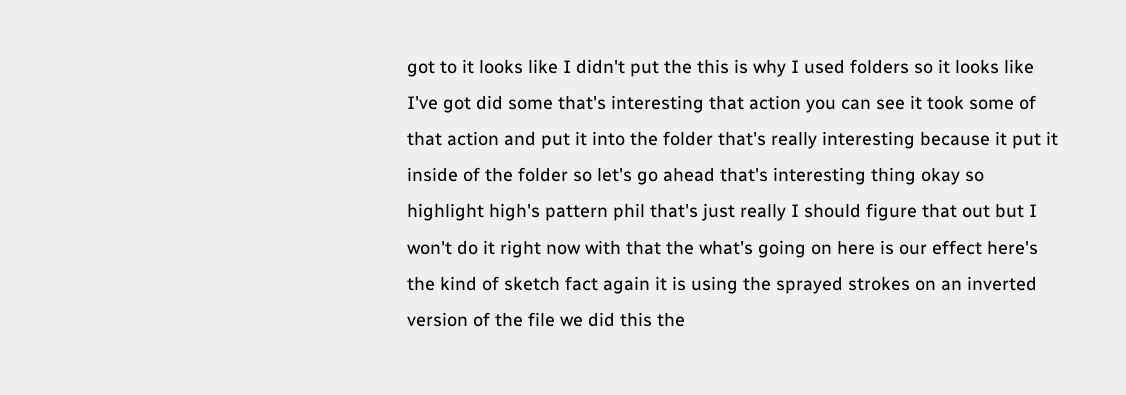got to it looks like I didn't put the this is why I used folders so it looks like I've got did some that's interesting that action you can see it took some of that action and put it into the folder that's really interesting because it put it inside of the folder so let's go ahead that's interesting thing okay so highlight high's pattern phil that's just really I should figure that out but I won't do it right now with that the what's going on here is our effect here's the kind of sketch fact again it is using the sprayed strokes on an inverted version of the file we did this the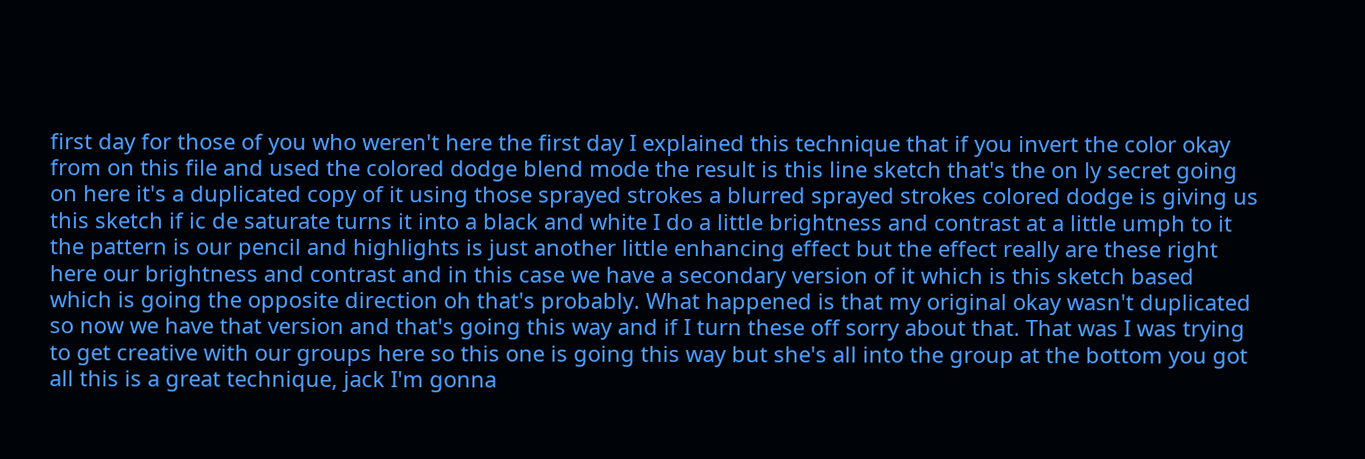first day for those of you who weren't here the first day I explained this technique that if you invert the color okay from on this file and used the colored dodge blend mode the result is this line sketch that's the on ly secret going on here it's a duplicated copy of it using those sprayed strokes a blurred sprayed strokes colored dodge is giving us this sketch if ic de saturate turns it into a black and white I do a little brightness and contrast at a little umph to it the pattern is our pencil and highlights is just another little enhancing effect but the effect really are these right here our brightness and contrast and in this case we have a secondary version of it which is this sketch based which is going the opposite direction oh that's probably. What happened is that my original okay wasn't duplicated so now we have that version and that's going this way and if I turn these off sorry about that. That was I was trying to get creative with our groups here so this one is going this way but she's all into the group at the bottom you got all this is a great technique, jack I'm gonna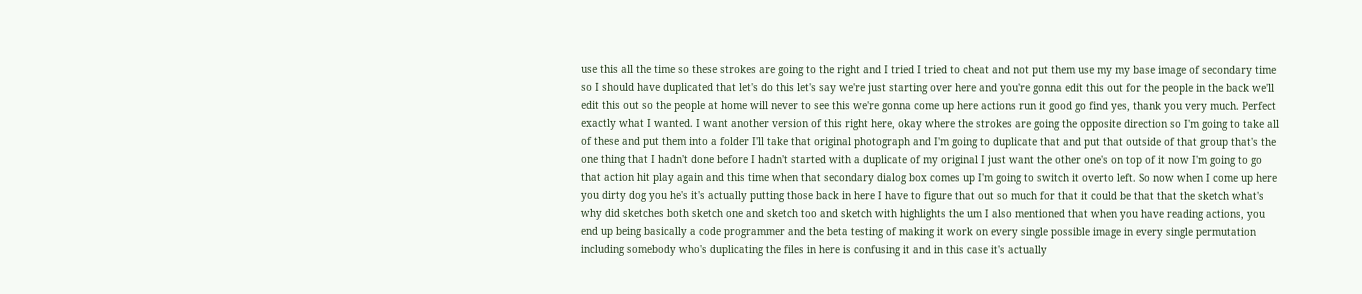use this all the time so these strokes are going to the right and I tried I tried to cheat and not put them use my my base image of secondary time so I should have duplicated that let's do this let's say we're just starting over here and you're gonna edit this out for the people in the back we'll edit this out so the people at home will never to see this we're gonna come up here actions run it good go find yes, thank you very much. Perfect exactly what I wanted. I want another version of this right here, okay where the strokes are going the opposite direction so I'm going to take all of these and put them into a folder I'll take that original photograph and I'm going to duplicate that and put that outside of that group that's the one thing that I hadn't done before I hadn't started with a duplicate of my original I just want the other one's on top of it now I'm going to go that action hit play again and this time when that secondary dialog box comes up I'm going to switch it overto left. So now when I come up here you dirty dog you he's it's actually putting those back in here I have to figure that out so much for that it could be that that the sketch what's why did sketches both sketch one and sketch too and sketch with highlights the um I also mentioned that when you have reading actions, you end up being basically a code programmer and the beta testing of making it work on every single possible image in every single permutation including somebody who's duplicating the files in here is confusing it and in this case it's actually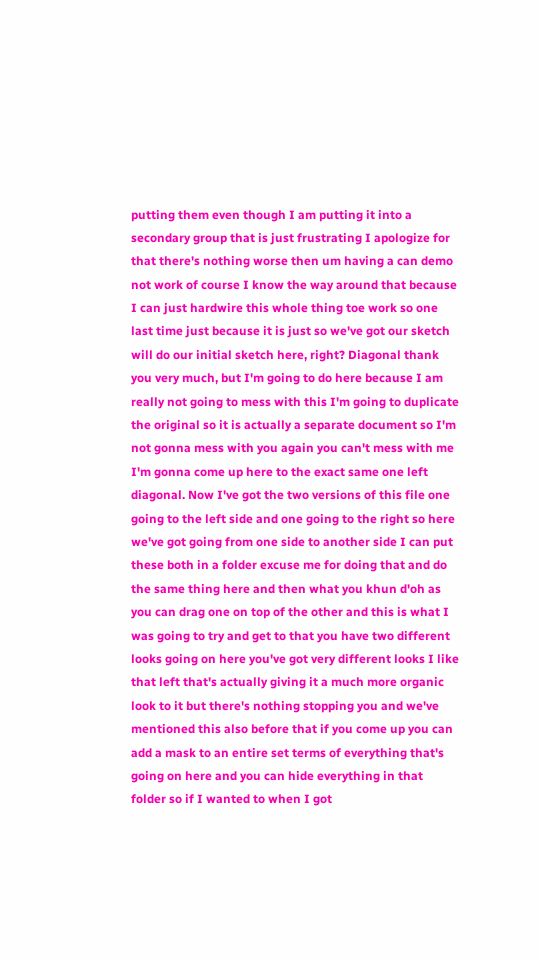putting them even though I am putting it into a secondary group that is just frustrating I apologize for that there's nothing worse then um having a can demo not work of course I know the way around that because I can just hardwire this whole thing toe work so one last time just because it is just so we've got our sketch will do our initial sketch here, right? Diagonal thank you very much, but I'm going to do here because I am really not going to mess with this I'm going to duplicate the original so it is actually a separate document so I'm not gonna mess with you again you can't mess with me I'm gonna come up here to the exact same one left diagonal. Now I've got the two versions of this file one going to the left side and one going to the right so here we've got going from one side to another side I can put these both in a folder excuse me for doing that and do the same thing here and then what you khun d'oh as you can drag one on top of the other and this is what I was going to try and get to that you have two different looks going on here you've got very different looks I like that left that's actually giving it a much more organic look to it but there's nothing stopping you and we've mentioned this also before that if you come up you can add a mask to an entire set terms of everything that's going on here and you can hide everything in that folder so if I wanted to when I got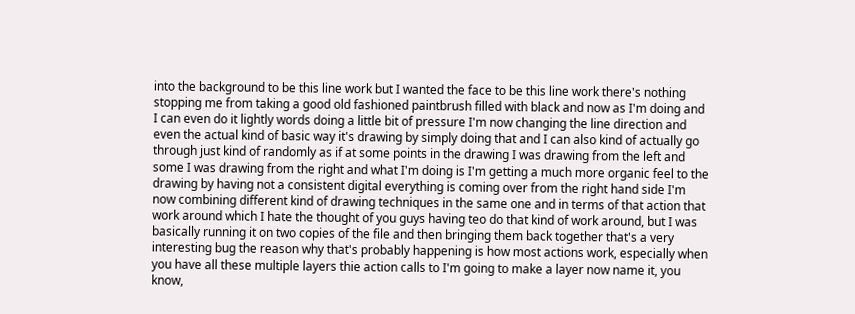into the background to be this line work but I wanted the face to be this line work there's nothing stopping me from taking a good old fashioned paintbrush filled with black and now as I'm doing and I can even do it lightly words doing a little bit of pressure I'm now changing the line direction and even the actual kind of basic way it's drawing by simply doing that and I can also kind of actually go through just kind of randomly as if at some points in the drawing I was drawing from the left and some I was drawing from the right and what I'm doing is I'm getting a much more organic feel to the drawing by having not a consistent digital everything is coming over from the right hand side I'm now combining different kind of drawing techniques in the same one and in terms of that action that work around which I hate the thought of you guys having teo do that kind of work around, but I was basically running it on two copies of the file and then bringing them back together that's a very interesting bug the reason why that's probably happening is how most actions work, especially when you have all these multiple layers thie action calls to I'm going to make a layer now name it, you know,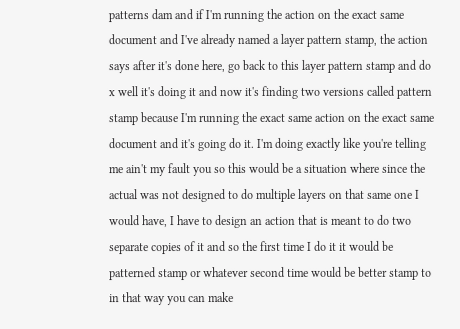patterns dam and if I'm running the action on the exact same document and I've already named a layer pattern stamp, the action says after it's done here, go back to this layer pattern stamp and do x well it's doing it and now it's finding two versions called pattern stamp because I'm running the exact same action on the exact same document and it's going do it. I'm doing exactly like you're telling me ain't my fault you so this would be a situation where since the actual was not designed to do multiple layers on that same one I would have, I have to design an action that is meant to do two separate copies of it and so the first time I do it it would be patterned stamp or whatever second time would be better stamp to in that way you can make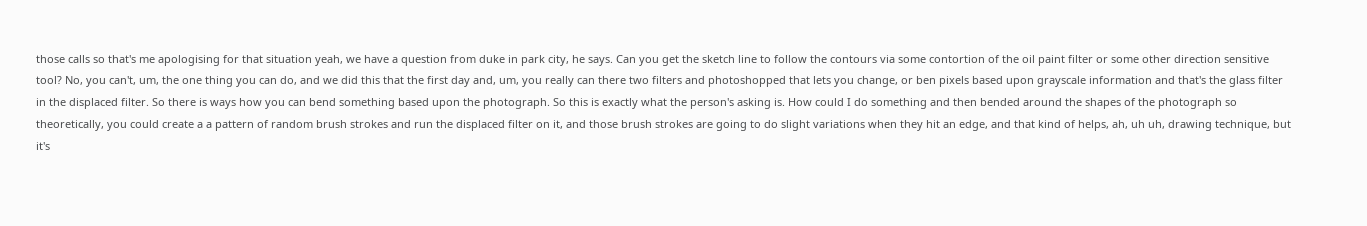those calls so that's me apologising for that situation yeah, we have a question from duke in park city, he says. Can you get the sketch line to follow the contours via some contortion of the oil paint filter or some other direction sensitive tool? No, you can't, um, the one thing you can do, and we did this that the first day and, um, you really can there two filters and photoshopped that lets you change, or ben pixels based upon grayscale information and that's the glass filter in the displaced filter. So there is ways how you can bend something based upon the photograph. So this is exactly what the person's asking is. How could I do something and then bended around the shapes of the photograph so theoretically, you could create a a pattern of random brush strokes and run the displaced filter on it, and those brush strokes are going to do slight variations when they hit an edge, and that kind of helps, ah, uh uh, drawing technique, but it's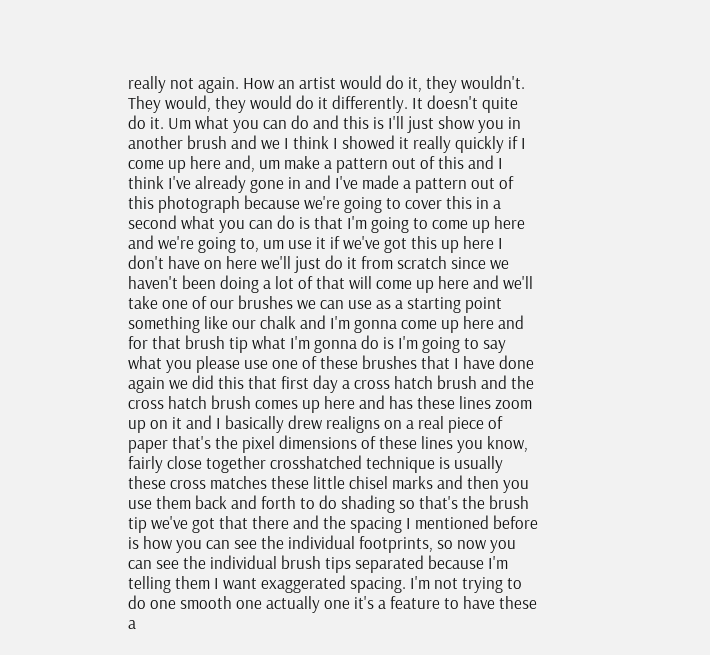really not again. How an artist would do it, they wouldn't. They would, they would do it differently. It doesn't quite do it. Um what you can do and this is I'll just show you in another brush and we I think I showed it really quickly if I come up here and, um make a pattern out of this and I think I've already gone in and I've made a pattern out of this photograph because we're going to cover this in a second what you can do is that I'm going to come up here and we're going to, um use it if we've got this up here I don't have on here we'll just do it from scratch since we haven't been doing a lot of that will come up here and we'll take one of our brushes we can use as a starting point something like our chalk and I'm gonna come up here and for that brush tip what I'm gonna do is I'm going to say what you please use one of these brushes that I have done again we did this that first day a cross hatch brush and the cross hatch brush comes up here and has these lines zoom up on it and I basically drew realigns on a real piece of paper that's the pixel dimensions of these lines you know, fairly close together crosshatched technique is usually these cross matches these little chisel marks and then you use them back and forth to do shading so that's the brush tip we've got that there and the spacing I mentioned before is how you can see the individual footprints, so now you can see the individual brush tips separated because I'm telling them I want exaggerated spacing. I'm not trying to do one smooth one actually one it's a feature to have these a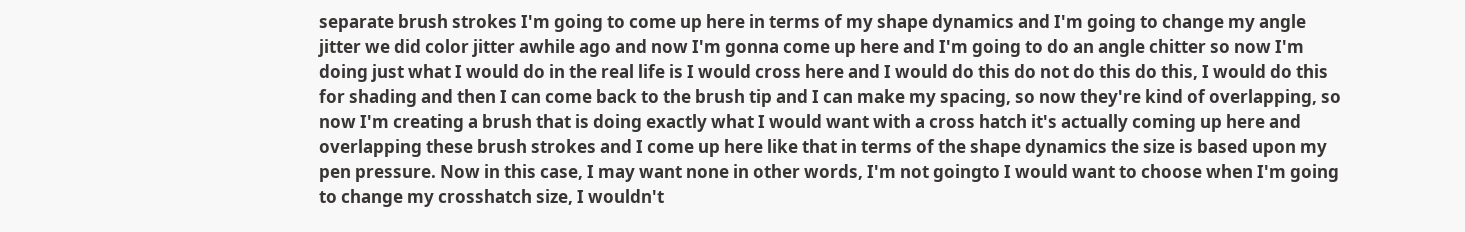separate brush strokes I'm going to come up here in terms of my shape dynamics and I'm going to change my angle jitter we did color jitter awhile ago and now I'm gonna come up here and I'm going to do an angle chitter so now I'm doing just what I would do in the real life is I would cross here and I would do this do not do this do this, I would do this for shading and then I can come back to the brush tip and I can make my spacing, so now they're kind of overlapping, so now I'm creating a brush that is doing exactly what I would want with a cross hatch it's actually coming up here and overlapping these brush strokes and I come up here like that in terms of the shape dynamics the size is based upon my pen pressure. Now in this case, I may want none in other words, I'm not goingto I would want to choose when I'm going to change my crosshatch size, I wouldn't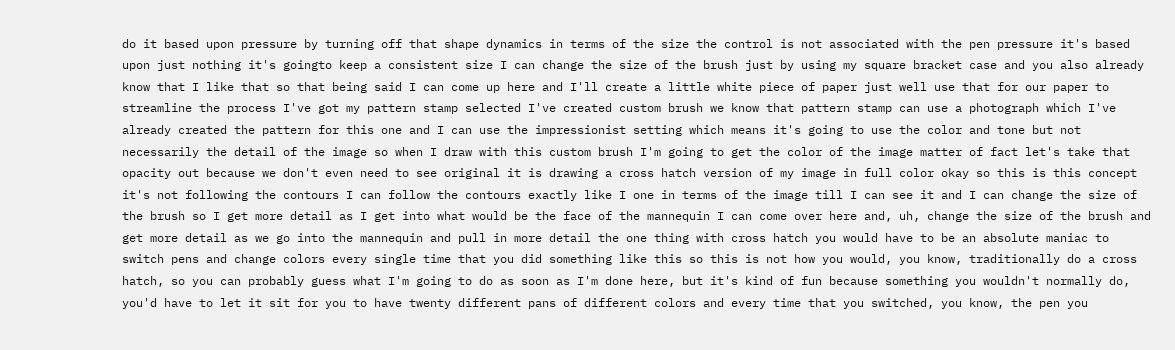do it based upon pressure by turning off that shape dynamics in terms of the size the control is not associated with the pen pressure it's based upon just nothing it's goingto keep a consistent size I can change the size of the brush just by using my square bracket case and you also already know that I like that so that being said I can come up here and I'll create a little white piece of paper just well use that for our paper to streamline the process I've got my pattern stamp selected I've created custom brush we know that pattern stamp can use a photograph which I've already created the pattern for this one and I can use the impressionist setting which means it's going to use the color and tone but not necessarily the detail of the image so when I draw with this custom brush I'm going to get the color of the image matter of fact let's take that opacity out because we don't even need to see original it is drawing a cross hatch version of my image in full color okay so this is this concept it's not following the contours I can follow the contours exactly like I one in terms of the image till I can see it and I can change the size of the brush so I get more detail as I get into what would be the face of the mannequin I can come over here and, uh, change the size of the brush and get more detail as we go into the mannequin and pull in more detail the one thing with cross hatch you would have to be an absolute maniac to switch pens and change colors every single time that you did something like this so this is not how you would, you know, traditionally do a cross hatch, so you can probably guess what I'm going to do as soon as I'm done here, but it's kind of fun because something you wouldn't normally do, you'd have to let it sit for you to have twenty different pans of different colors and every time that you switched, you know, the pen you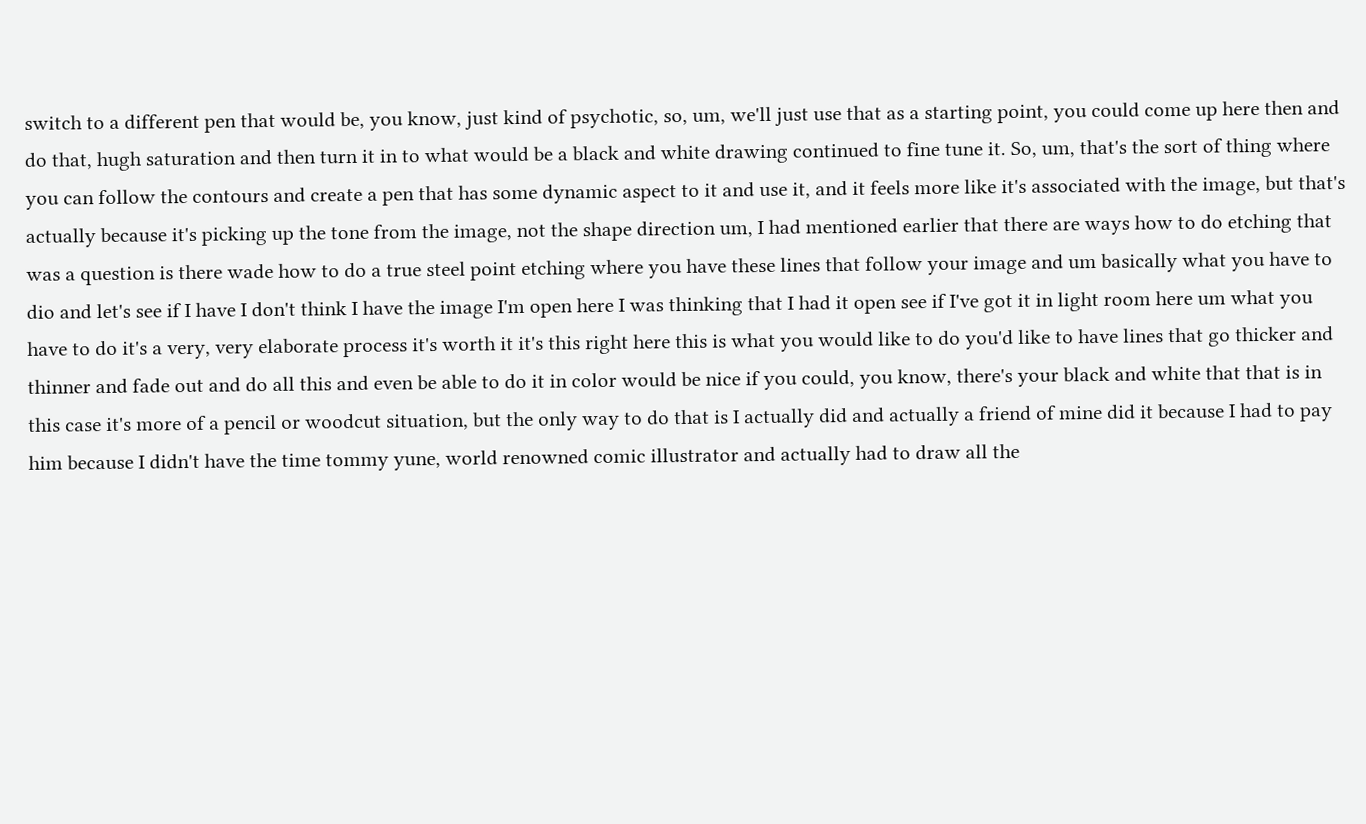switch to a different pen that would be, you know, just kind of psychotic, so, um, we'll just use that as a starting point, you could come up here then and do that, hugh saturation and then turn it in to what would be a black and white drawing continued to fine tune it. So, um, that's the sort of thing where you can follow the contours and create a pen that has some dynamic aspect to it and use it, and it feels more like it's associated with the image, but that's actually because it's picking up the tone from the image, not the shape direction um, I had mentioned earlier that there are ways how to do etching that was a question is there wade how to do a true steel point etching where you have these lines that follow your image and um basically what you have to dio and let's see if I have I don't think I have the image I'm open here I was thinking that I had it open see if I've got it in light room here um what you have to do it's a very, very elaborate process it's worth it it's this right here this is what you would like to do you'd like to have lines that go thicker and thinner and fade out and do all this and even be able to do it in color would be nice if you could, you know, there's your black and white that that is in this case it's more of a pencil or woodcut situation, but the only way to do that is I actually did and actually a friend of mine did it because I had to pay him because I didn't have the time tommy yune, world renowned comic illustrator and actually had to draw all the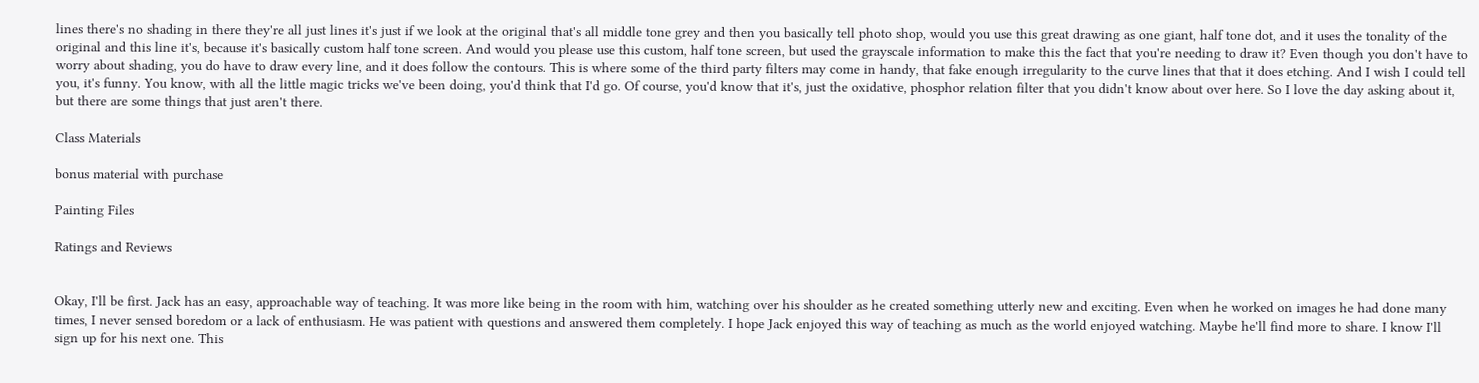lines there's no shading in there they're all just lines it's just if we look at the original that's all middle tone grey and then you basically tell photo shop, would you use this great drawing as one giant, half tone dot, and it uses the tonality of the original and this line it's, because it's basically custom half tone screen. And would you please use this custom, half tone screen, but used the grayscale information to make this the fact that you're needing to draw it? Even though you don't have to worry about shading, you do have to draw every line, and it does follow the contours. This is where some of the third party filters may come in handy, that fake enough irregularity to the curve lines that that it does etching. And I wish I could tell you, it's funny. You know, with all the little magic tricks we've been doing, you'd think that I'd go. Of course, you'd know that it's, just the oxidative, phosphor relation filter that you didn't know about over here. So I love the day asking about it, but there are some things that just aren't there.

Class Materials

bonus material with purchase

Painting Files

Ratings and Reviews


Okay, I'll be first. Jack has an easy, approachable way of teaching. It was more like being in the room with him, watching over his shoulder as he created something utterly new and exciting. Even when he worked on images he had done many times, I never sensed boredom or a lack of enthusiasm. He was patient with questions and answered them completely. I hope Jack enjoyed this way of teaching as much as the world enjoyed watching. Maybe he'll find more to share. I know I'll sign up for his next one. This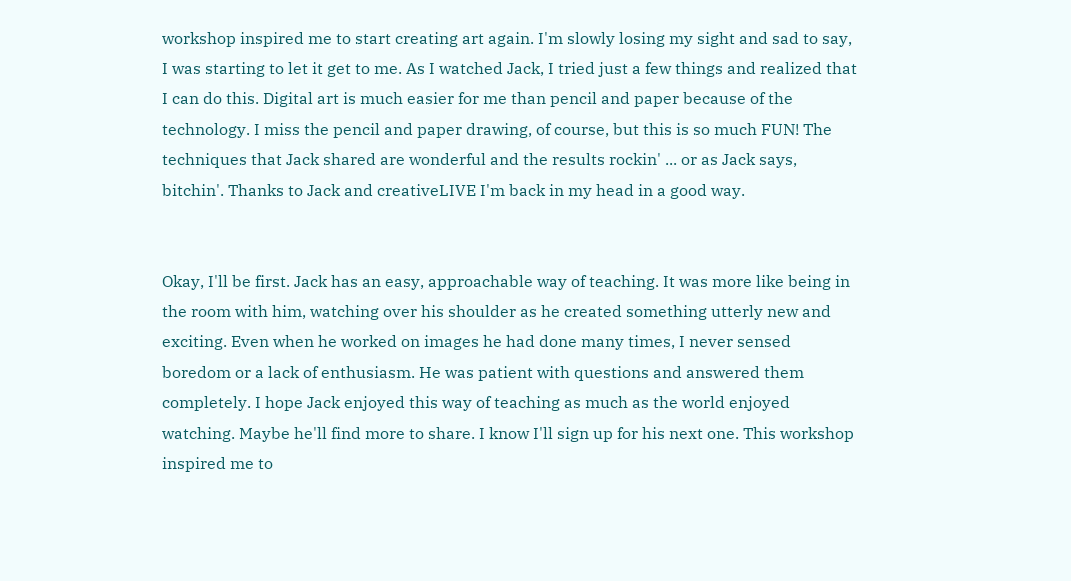workshop inspired me to start creating art again. I'm slowly losing my sight and sad to say, I was starting to let it get to me. As I watched Jack, I tried just a few things and realized that I can do this. Digital art is much easier for me than pencil and paper because of the technology. I miss the pencil and paper drawing, of course, but this is so much FUN! The techniques that Jack shared are wonderful and the results rockin' ... or as Jack says, bitchin'. Thanks to Jack and creativeLIVE I'm back in my head in a good way.


Okay, I'll be first. Jack has an easy, approachable way of teaching. It was more like being in the room with him, watching over his shoulder as he created something utterly new and exciting. Even when he worked on images he had done many times, I never sensed boredom or a lack of enthusiasm. He was patient with questions and answered them completely. I hope Jack enjoyed this way of teaching as much as the world enjoyed watching. Maybe he'll find more to share. I know I'll sign up for his next one. This workshop inspired me to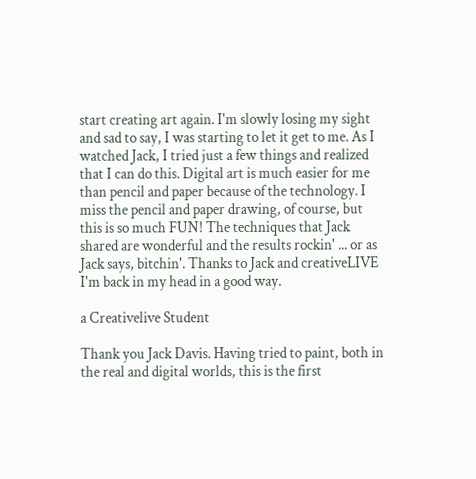start creating art again. I'm slowly losing my sight and sad to say, I was starting to let it get to me. As I watched Jack, I tried just a few things and realized that I can do this. Digital art is much easier for me than pencil and paper because of the technology. I miss the pencil and paper drawing, of course, but this is so much FUN! The techniques that Jack shared are wonderful and the results rockin' ... or as Jack says, bitchin'. Thanks to Jack and creativeLIVE I'm back in my head in a good way.

a Creativelive Student

Thank you Jack Davis. Having tried to paint, both in the real and digital worlds, this is the first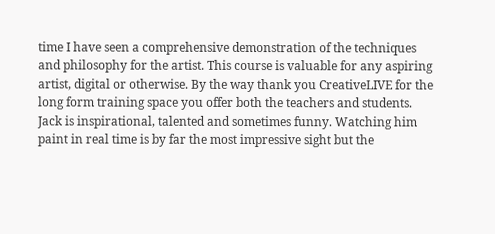time I have seen a comprehensive demonstration of the techniques and philosophy for the artist. This course is valuable for any aspiring artist, digital or otherwise. By the way thank you CreativeLIVE for the long form training space you offer both the teachers and students. Jack is inspirational, talented and sometimes funny. Watching him paint in real time is by far the most impressive sight but the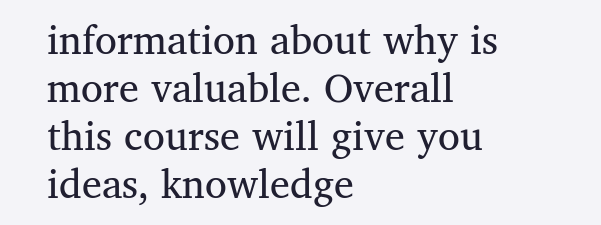information about why is more valuable. Overall this course will give you ideas, knowledge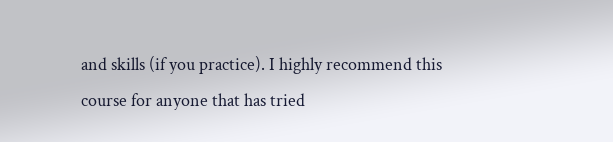and skills (if you practice). I highly recommend this course for anyone that has tried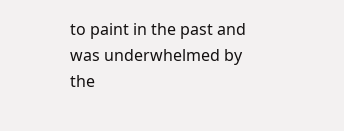to paint in the past and was underwhelmed by the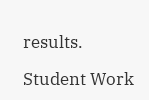results.

Student Work